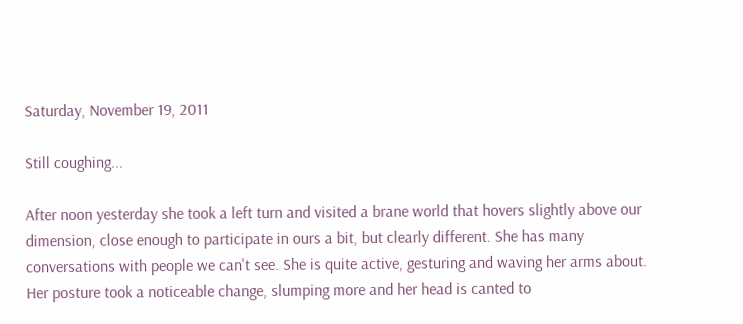Saturday, November 19, 2011

Still coughing...

After noon yesterday she took a left turn and visited a brane world that hovers slightly above our dimension, close enough to participate in ours a bit, but clearly different. She has many conversations with people we can't see. She is quite active, gesturing and waving her arms about. Her posture took a noticeable change, slumping more and her head is canted to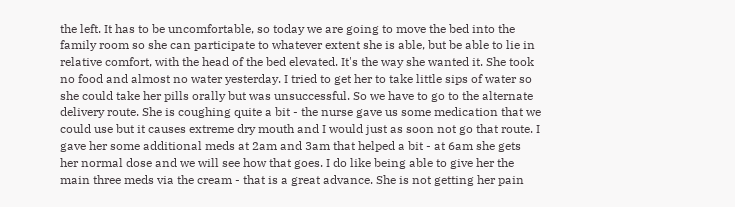the left. It has to be uncomfortable, so today we are going to move the bed into the family room so she can participate to whatever extent she is able, but be able to lie in relative comfort, with the head of the bed elevated. It's the way she wanted it. She took no food and almost no water yesterday. I tried to get her to take little sips of water so she could take her pills orally but was unsuccessful. So we have to go to the alternate delivery route. She is coughing quite a bit - the nurse gave us some medication that we could use but it causes extreme dry mouth and I would just as soon not go that route. I gave her some additional meds at 2am and 3am that helped a bit - at 6am she gets her normal dose and we will see how that goes. I do like being able to give her the main three meds via the cream - that is a great advance. She is not getting her pain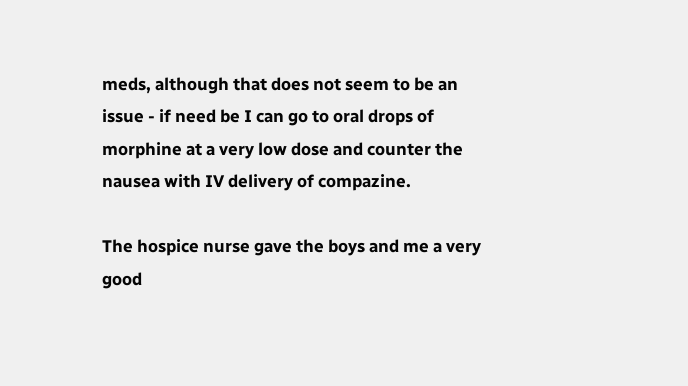meds, although that does not seem to be an issue - if need be I can go to oral drops of morphine at a very low dose and counter the nausea with IV delivery of compazine.

The hospice nurse gave the boys and me a very good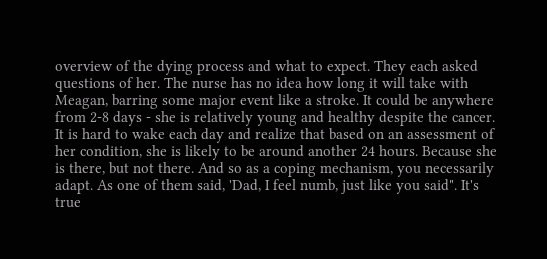overview of the dying process and what to expect. They each asked questions of her. The nurse has no idea how long it will take with Meagan, barring some major event like a stroke. It could be anywhere from 2-8 days - she is relatively young and healthy despite the cancer. It is hard to wake each day and realize that based on an assessment of her condition, she is likely to be around another 24 hours. Because she is there, but not there. And so as a coping mechanism, you necessarily adapt. As one of them said, 'Dad, I feel numb, just like you said". It's true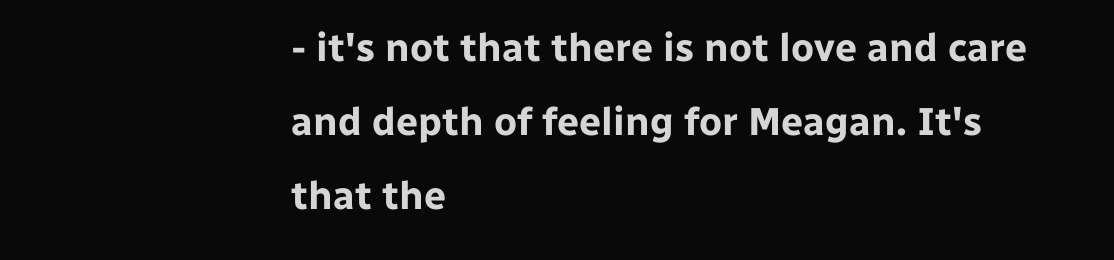- it's not that there is not love and care and depth of feeling for Meagan. It's that the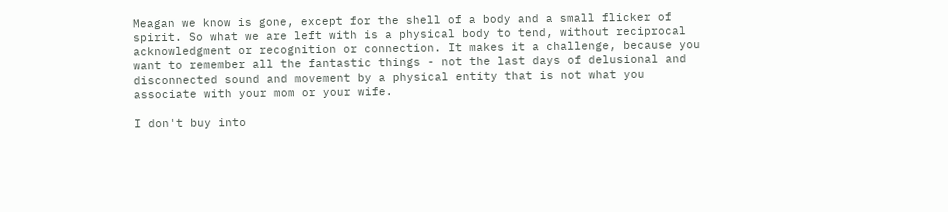Meagan we know is gone, except for the shell of a body and a small flicker of spirit. So what we are left with is a physical body to tend, without reciprocal acknowledgment or recognition or connection. It makes it a challenge, because you want to remember all the fantastic things - not the last days of delusional and disconnected sound and movement by a physical entity that is not what you associate with your mom or your wife.

I don't buy into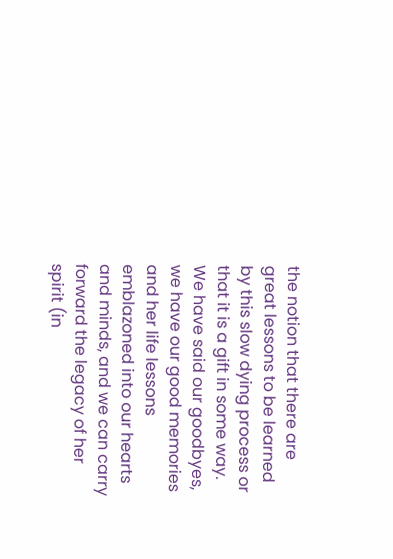the notion that there are great lessons to be learned by this slow dying process or that it is a gift in some way. We have said our goodbyes, we have our good memories and her life lessons emblazoned into our hearts and minds, and we can carry forward the legacy of her spirit (in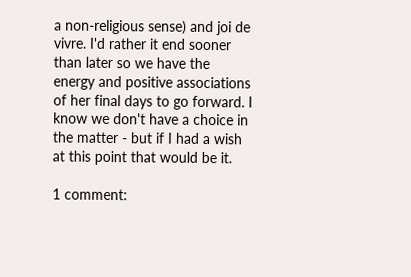a non-religious sense) and joi de vivre. I'd rather it end sooner than later so we have the energy and positive associations of her final days to go forward. I know we don't have a choice in the matter - but if I had a wish at this point that would be it.

1 comment: